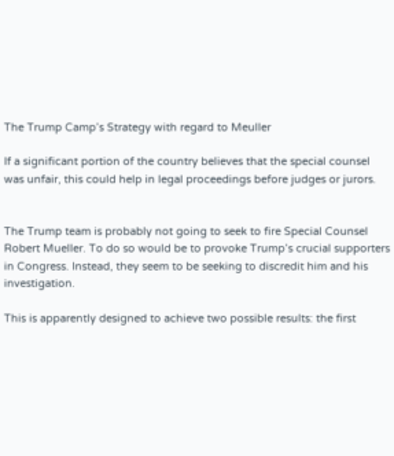The Trump Camp’s Strategy with regard to Meuller

If a significant portion of the country believes that the special counsel was unfair, this could help in legal proceedings before judges or jurors.


The Trump team is probably not going to seek to fire Special Counsel Robert Mueller. To do so would be to provoke Trump’s crucial supporters in Congress. Instead, they seem to be seeking to discredit him and his investigation.

This is apparently designed to achieve two possible results: the first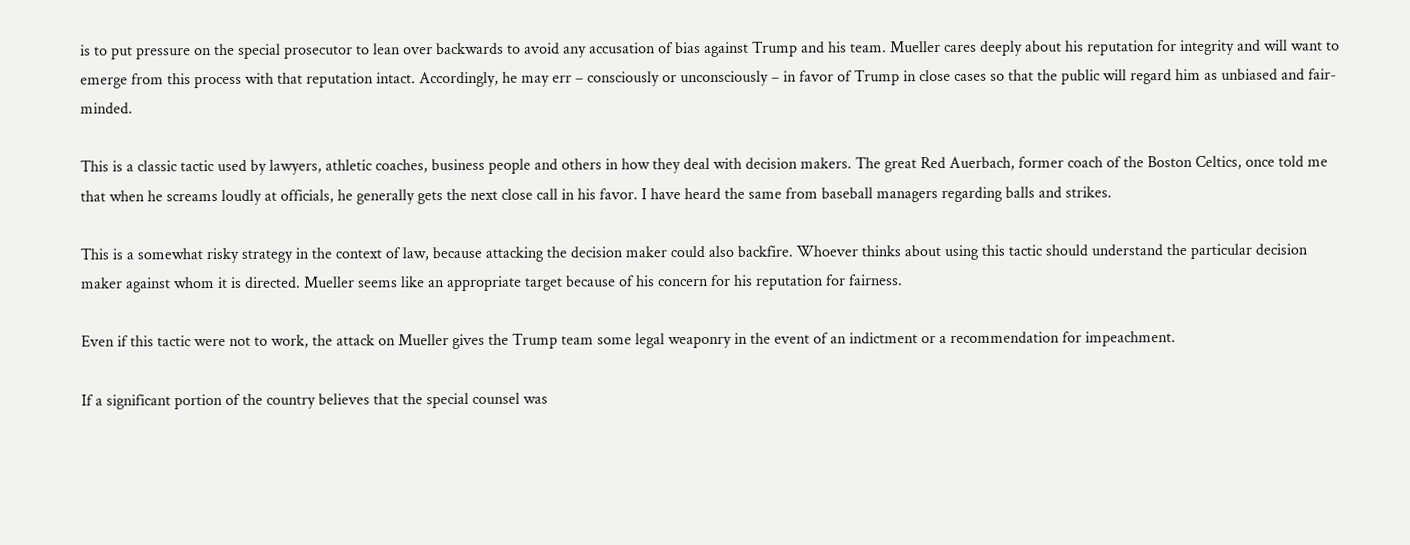is to put pressure on the special prosecutor to lean over backwards to avoid any accusation of bias against Trump and his team. Mueller cares deeply about his reputation for integrity and will want to emerge from this process with that reputation intact. Accordingly, he may err – consciously or unconsciously – in favor of Trump in close cases so that the public will regard him as unbiased and fair-minded.

This is a classic tactic used by lawyers, athletic coaches, business people and others in how they deal with decision makers. The great Red Auerbach, former coach of the Boston Celtics, once told me that when he screams loudly at officials, he generally gets the next close call in his favor. I have heard the same from baseball managers regarding balls and strikes.

This is a somewhat risky strategy in the context of law, because attacking the decision maker could also backfire. Whoever thinks about using this tactic should understand the particular decision maker against whom it is directed. Mueller seems like an appropriate target because of his concern for his reputation for fairness.

Even if this tactic were not to work, the attack on Mueller gives the Trump team some legal weaponry in the event of an indictment or a recommendation for impeachment.

If a significant portion of the country believes that the special counsel was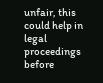unfair, this could help in legal proceedings before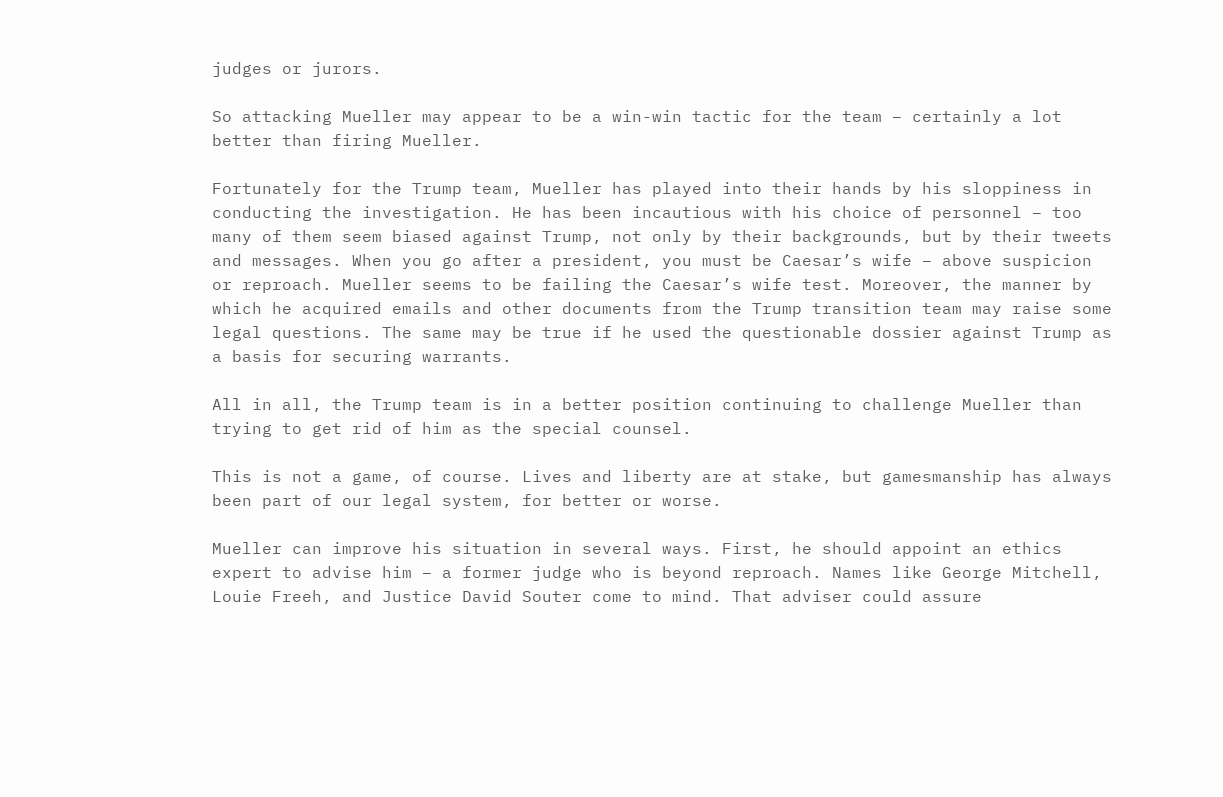judges or jurors.

So attacking Mueller may appear to be a win-win tactic for the team – certainly a lot better than firing Mueller.

Fortunately for the Trump team, Mueller has played into their hands by his sloppiness in conducting the investigation. He has been incautious with his choice of personnel – too many of them seem biased against Trump, not only by their backgrounds, but by their tweets and messages. When you go after a president, you must be Caesar’s wife – above suspicion or reproach. Mueller seems to be failing the Caesar’s wife test. Moreover, the manner by which he acquired emails and other documents from the Trump transition team may raise some legal questions. The same may be true if he used the questionable dossier against Trump as a basis for securing warrants.

All in all, the Trump team is in a better position continuing to challenge Mueller than trying to get rid of him as the special counsel.

This is not a game, of course. Lives and liberty are at stake, but gamesmanship has always been part of our legal system, for better or worse.

Mueller can improve his situation in several ways. First, he should appoint an ethics expert to advise him – a former judge who is beyond reproach. Names like George Mitchell, Louie Freeh, and Justice David Souter come to mind. That adviser could assure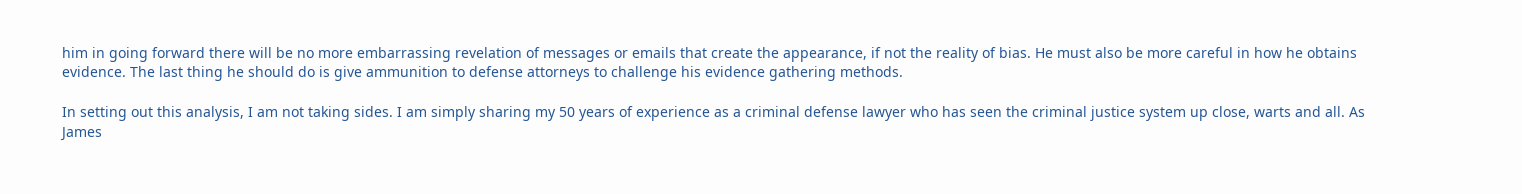him in going forward there will be no more embarrassing revelation of messages or emails that create the appearance, if not the reality of bias. He must also be more careful in how he obtains evidence. The last thing he should do is give ammunition to defense attorneys to challenge his evidence gathering methods.

In setting out this analysis, I am not taking sides. I am simply sharing my 50 years of experience as a criminal defense lawyer who has seen the criminal justice system up close, warts and all. As James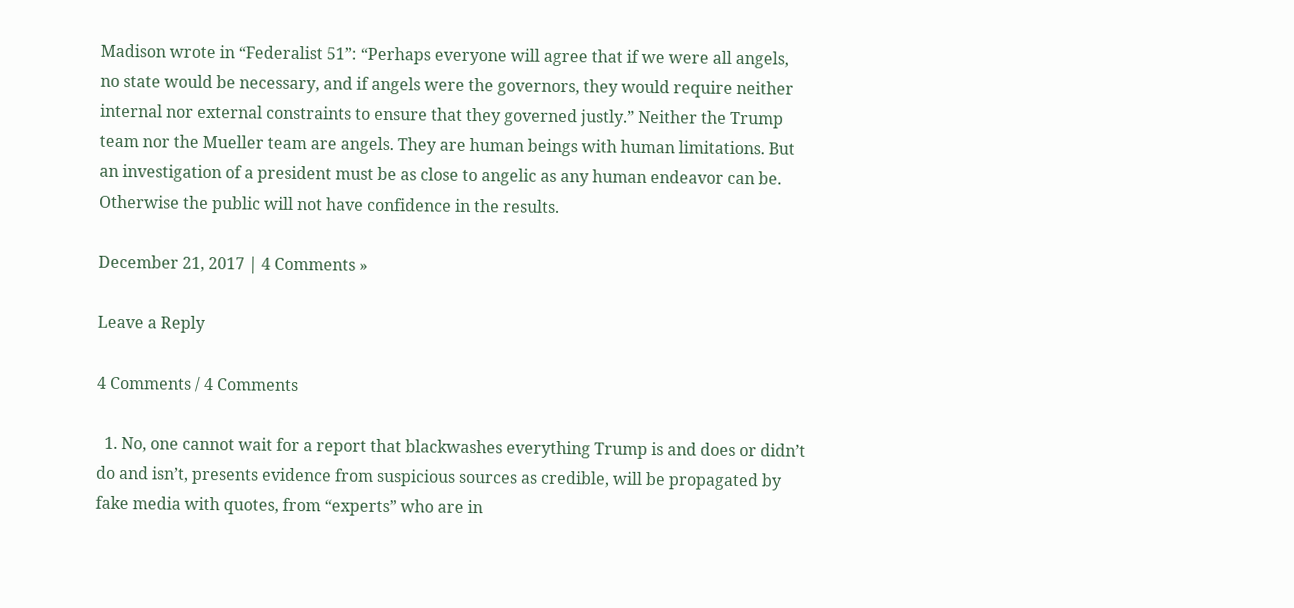Madison wrote in “Federalist 51”: “Perhaps everyone will agree that if we were all angels, no state would be necessary, and if angels were the governors, they would require neither internal nor external constraints to ensure that they governed justly.” Neither the Trump team nor the Mueller team are angels. They are human beings with human limitations. But an investigation of a president must be as close to angelic as any human endeavor can be. Otherwise the public will not have confidence in the results.

December 21, 2017 | 4 Comments »

Leave a Reply

4 Comments / 4 Comments

  1. No, one cannot wait for a report that blackwashes everything Trump is and does or didn’t do and isn’t, presents evidence from suspicious sources as credible, will be propagated by fake media with quotes, from “experts” who are in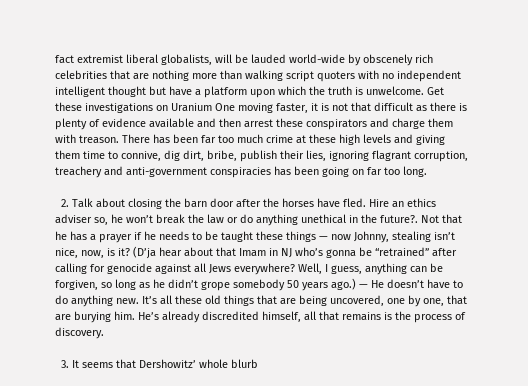fact extremist liberal globalists, will be lauded world-wide by obscenely rich celebrities that are nothing more than walking script quoters with no independent intelligent thought but have a platform upon which the truth is unwelcome. Get these investigations on Uranium One moving faster, it is not that difficult as there is plenty of evidence available and then arrest these conspirators and charge them with treason. There has been far too much crime at these high levels and giving them time to connive, dig dirt, bribe, publish their lies, ignoring flagrant corruption, treachery and anti-government conspiracies has been going on far too long.

  2. Talk about closing the barn door after the horses have fled. Hire an ethics adviser so, he won’t break the law or do anything unethical in the future?. Not that he has a prayer if he needs to be taught these things — now Johnny, stealing isn’t nice, now, is it? (D’ja hear about that Imam in NJ who’s gonna be “retrained” after calling for genocide against all Jews everywhere? Well, I guess, anything can be forgiven, so long as he didn’t grope somebody 50 years ago.) — He doesn’t have to do anything new. It’s all these old things that are being uncovered, one by one, that are burying him. He’s already discredited himself, all that remains is the process of discovery.

  3. It seems that Dershowitz’ whole blurb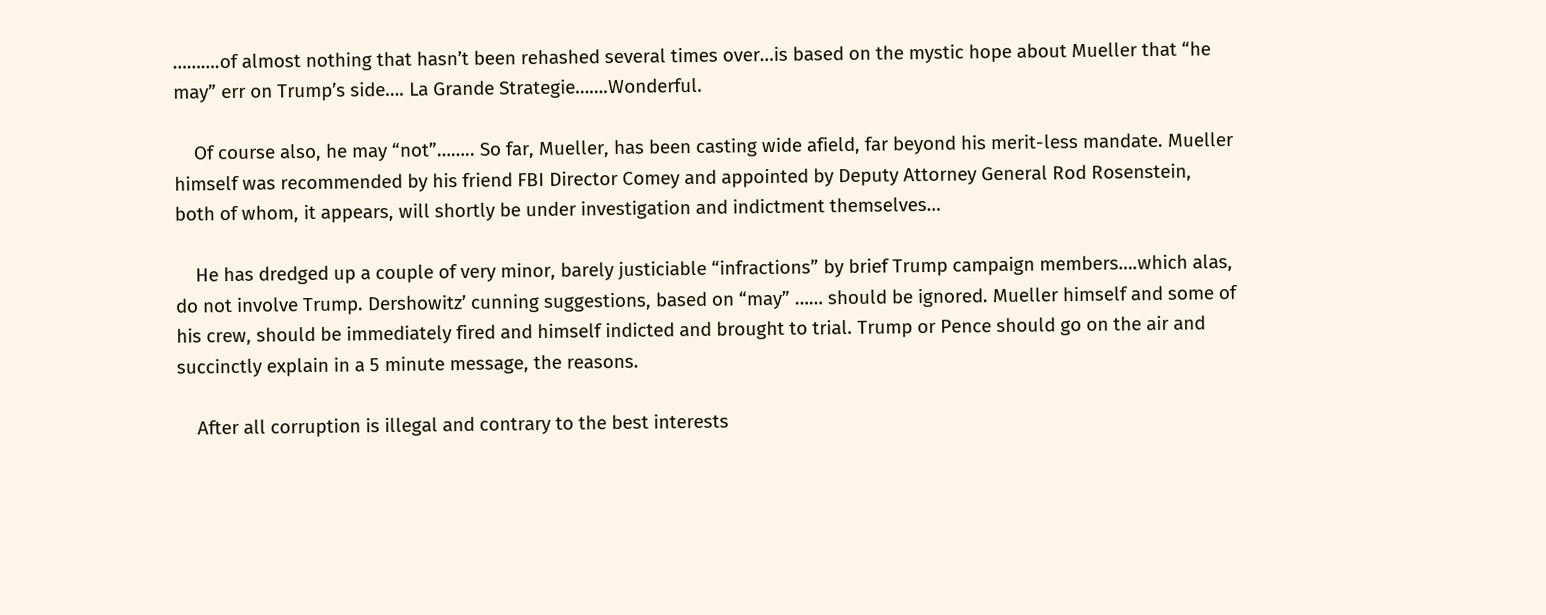……….of almost nothing that hasn’t been rehashed several times over…is based on the mystic hope about Mueller that “he may” err on Trump’s side…. La Grande Strategie…….Wonderful.

    Of course also, he may “not”…….. So far, Mueller, has been casting wide afield, far beyond his merit-less mandate. Mueller himself was recommended by his friend FBI Director Comey and appointed by Deputy Attorney General Rod Rosenstein, both of whom, it appears, will shortly be under investigation and indictment themselves…

    He has dredged up a couple of very minor, barely justiciable “infractions” by brief Trump campaign members….which alas, do not involve Trump. Dershowitz’ cunning suggestions, based on “may” …… should be ignored. Mueller himself and some of his crew, should be immediately fired and himself indicted and brought to trial. Trump or Pence should go on the air and succinctly explain in a 5 minute message, the reasons.

    After all corruption is illegal and contrary to the best interests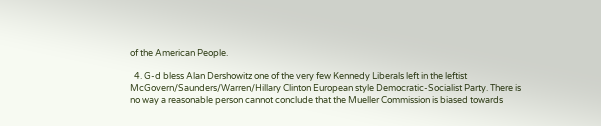of the American People.

  4. G-d bless Alan Dershowitz one of the very few Kennedy Liberals left in the leftist McGovern/Saunders/Warren/Hillary Clinton European style Democratic-Socialist Party. There is no way a reasonable person cannot conclude that the Mueller Commission is biased towards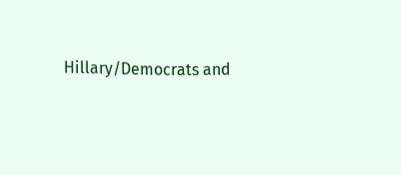Hillary/Democrats and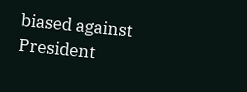biased against President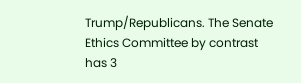Trump/Republicans. The Senate Ethics Committee by contrast has 3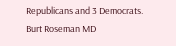Republicans and 3 Democrats. Burt Roseman MD